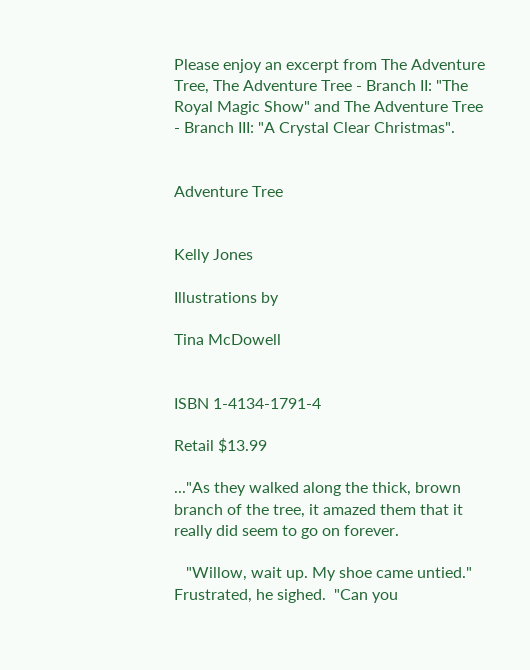Please enjoy an excerpt from The Adventure Tree, The Adventure Tree - Branch II: "The Royal Magic Show" and The Adventure Tree - Branch III: "A Crystal Clear Christmas".


Adventure Tree


Kelly Jones

Illustrations by

Tina McDowell


ISBN 1-4134-1791-4

Retail $13.99

..."As they walked along the thick, brown branch of the tree, it amazed them that it really did seem to go on forever.

   "Willow, wait up. My shoe came untied."  Frustrated, he sighed.  "Can you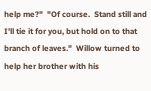help me?"  "Of course.  Stand still and I'll tie it for you, but hold on to that branch of leaves."  Willow turned to help her brother with his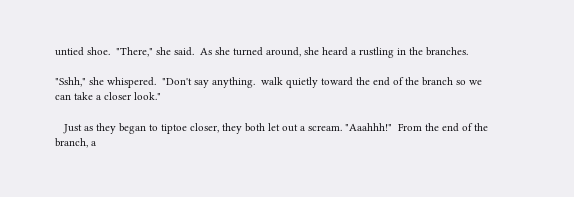untied shoe.  "There," she said.  As she turned around, she heard a rustling in the branches.

"Sshh," she whispered.  "Don't say anything.  walk quietly toward the end of the branch so we can take a closer look."

   Just as they began to tiptoe closer, they both let out a scream. "Aaahhh!"  From the end of the branch, a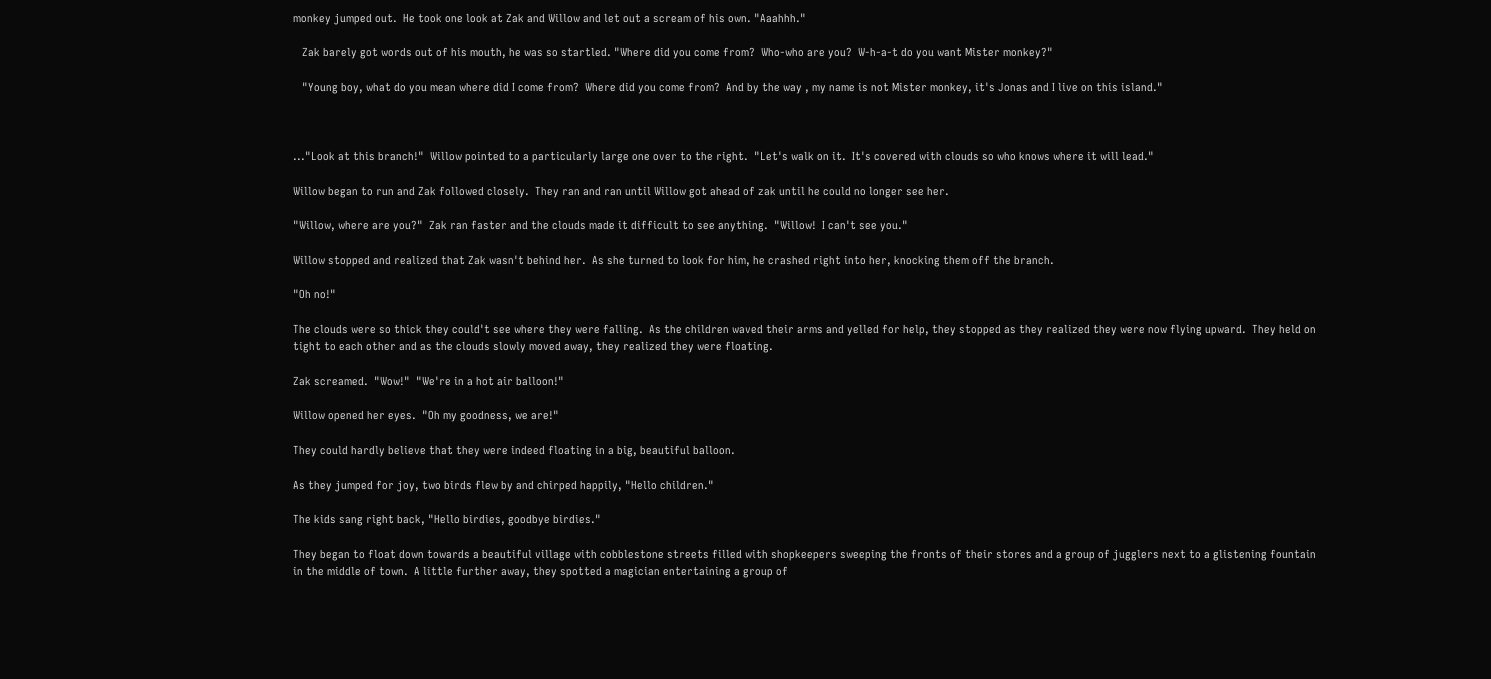monkey jumped out.  He took one look at Zak and Willow and let out a scream of his own. "Aaahhh."

   Zak barely got words out of his mouth, he was so startled. "Where did you come from?  Who-who are you?  W-h-a-t do you want Mister monkey?"

   "Young boy, what do you mean where did I come from?  Where did you come from?  And by the way , my name is not Mister monkey, it's Jonas and I live on this island."



..."Look at this branch!"  Willow pointed to a particularly large one over to the right.  "Let's walk on it.  It's covered with clouds so who knows where it will lead."

Willow began to run and Zak followed closely.  They ran and ran until Willow got ahead of zak until he could no longer see her.

"Willow, where are you?"  Zak ran faster and the clouds made it difficult to see anything.  "Willow!  I can't see you."

Willow stopped and realized that Zak wasn't behind her.  As she turned to look for him, he crashed right into her, knocking them off the branch.

"Oh no!"

The clouds were so thick they could't see where they were falling.  As the children waved their arms and yelled for help, they stopped as they realized they were now flying upward.  They held on tight to each other and as the clouds slowly moved away, they realized they were floating.

Zak screamed.  "Wow!"  "We're in a hot air balloon!"

Willow opened her eyes.  "Oh my goodness, we are!"

They could hardly believe that they were indeed floating in a big, beautiful balloon.

As they jumped for joy, two birds flew by and chirped happily, "Hello children."

The kids sang right back, "Hello birdies, goodbye birdies."

They began to float down towards a beautiful village with cobblestone streets filled with shopkeepers sweeping the fronts of their stores and a group of jugglers next to a glistening fountain in the middle of town.  A little further away, they spotted a magician entertaining a group of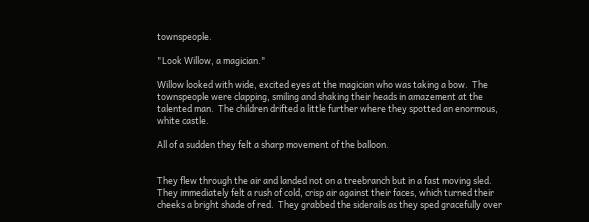townspeople.

"Look Willow, a magician."

Willow looked with wide, excited eyes at the magician who was taking a bow.  The townspeople were clapping, smiling and shaking their heads in amazement at the talented man.  The children drifted a little further where they spotted an enormous, white castle.

All of a sudden they felt a sharp movement of the balloon.


They flew through the air and landed not on a treebranch but in a fast moving sled.  They immediately felt a rush of cold, crisp air against their faces, which turned their cheeks a bright shade of red.  They grabbed the siderails as they sped gracefully over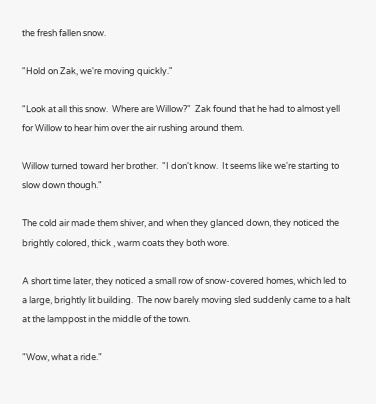the fresh fallen snow.

"Hold on Zak, we're moving quickly."

"Look at all this snow.  Where are Willow?"  Zak found that he had to almost yell for Willow to hear him over the air rushing around them.

Willow turned toward her brother.  "I don't know.  It seems like we're starting to slow down though."

The cold air made them shiver, and when they glanced down, they noticed the brightly colored, thick , warm coats they both wore.

A short time later, they noticed a small row of snow-covered homes, which led to a large, brightly lit building.  The now barely moving sled suddenly came to a halt at the lamppost in the middle of the town.

"Wow, what a ride."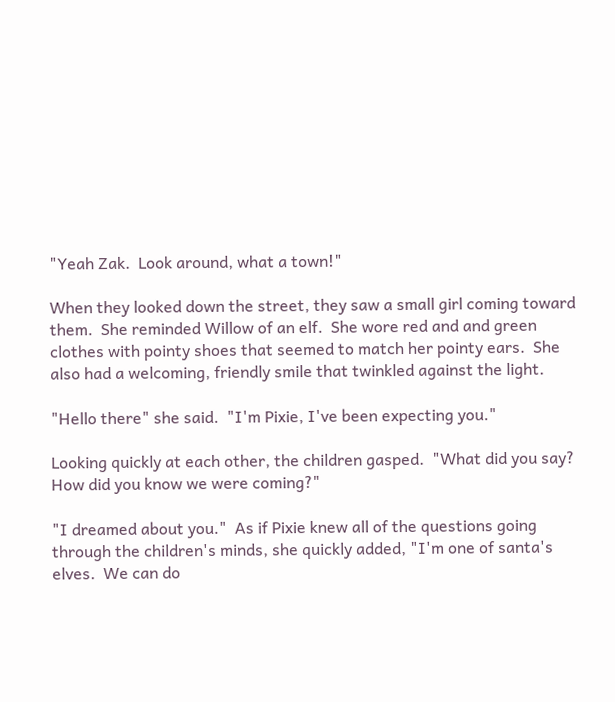"Yeah Zak.  Look around, what a town!"

When they looked down the street, they saw a small girl coming toward them.  She reminded Willow of an elf.  She wore red and and green clothes with pointy shoes that seemed to match her pointy ears.  She also had a welcoming, friendly smile that twinkled against the light.

"Hello there" she said.  "I'm Pixie, I've been expecting you."

Looking quickly at each other, the children gasped.  "What did you say?  How did you know we were coming?"

"I dreamed about you."  As if Pixie knew all of the questions going through the children's minds, she quickly added, "I'm one of santa's elves.  We can do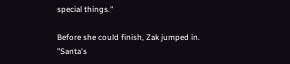special things."

Before she could finish, Zak jumped in.  "Santa's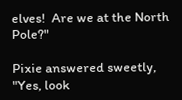elves!  Are we at the North Pole?"

Pixie answered sweetly, "Yes, look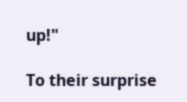up!"

To their surprise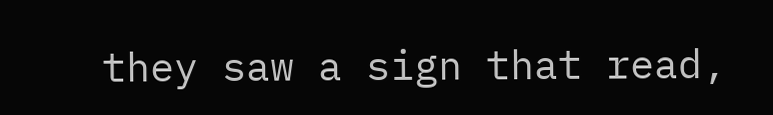they saw a sign that read,